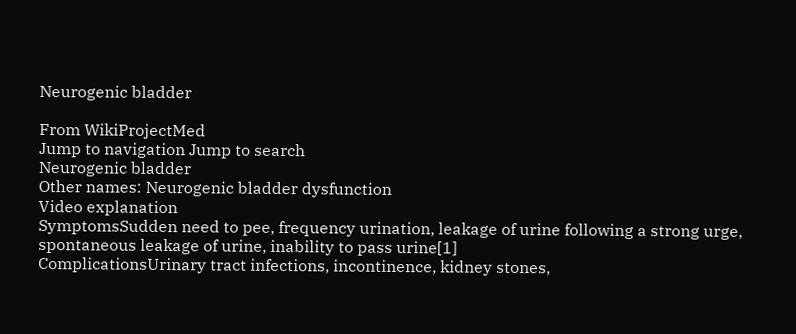Neurogenic bladder

From WikiProjectMed
Jump to navigation Jump to search
Neurogenic bladder
Other names: Neurogenic bladder dysfunction
Video explanation
SymptomsSudden need to pee, frequency urination, leakage of urine following a strong urge, spontaneous leakage of urine, inability to pass urine[1]
ComplicationsUrinary tract infections, incontinence, kidney stones,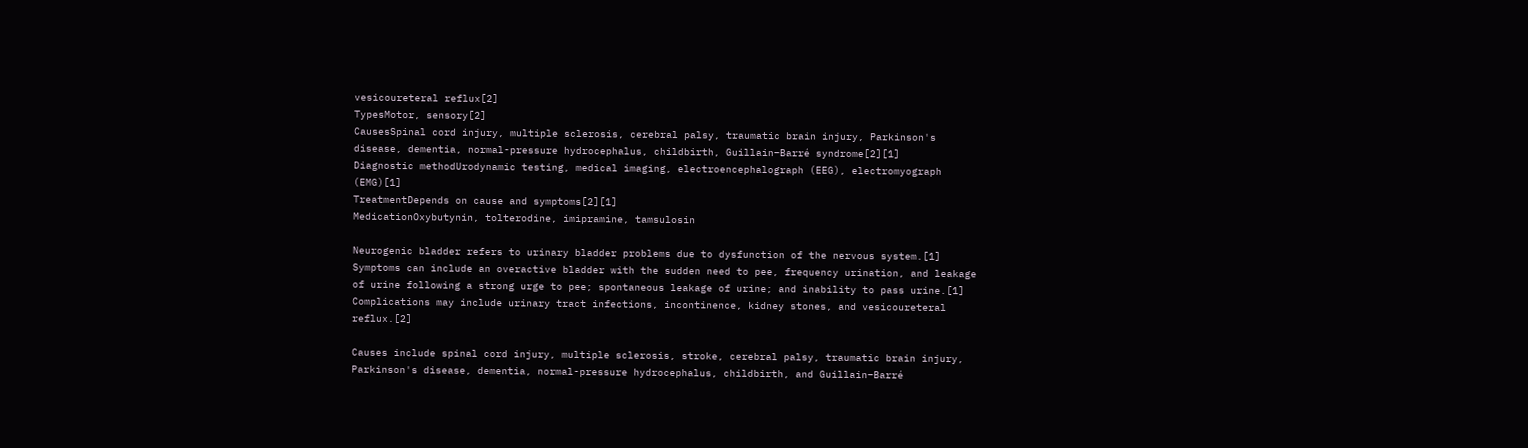vesicoureteral reflux[2]
TypesMotor, sensory[2]
CausesSpinal cord injury, multiple sclerosis, cerebral palsy, traumatic brain injury, Parkinson's disease, dementia, normal-pressure hydrocephalus, childbirth, Guillain–Barré syndrome[2][1]
Diagnostic methodUrodynamic testing, medical imaging, electroencephalograph (EEG), electromyograph (EMG)[1]
TreatmentDepends on cause and symptoms[2][1]
MedicationOxybutynin, tolterodine, imipramine, tamsulosin

Neurogenic bladder refers to urinary bladder problems due to dysfunction of the nervous system.[1] Symptoms can include an overactive bladder with the sudden need to pee, frequency urination, and leakage of urine following a strong urge to pee; spontaneous leakage of urine; and inability to pass urine.[1] Complications may include urinary tract infections, incontinence, kidney stones, and vesicoureteral reflux.[2]

Causes include spinal cord injury, multiple sclerosis, stroke, cerebral palsy, traumatic brain injury, Parkinson's disease, dementia, normal-pressure hydrocephalus, childbirth, and Guillain–Barré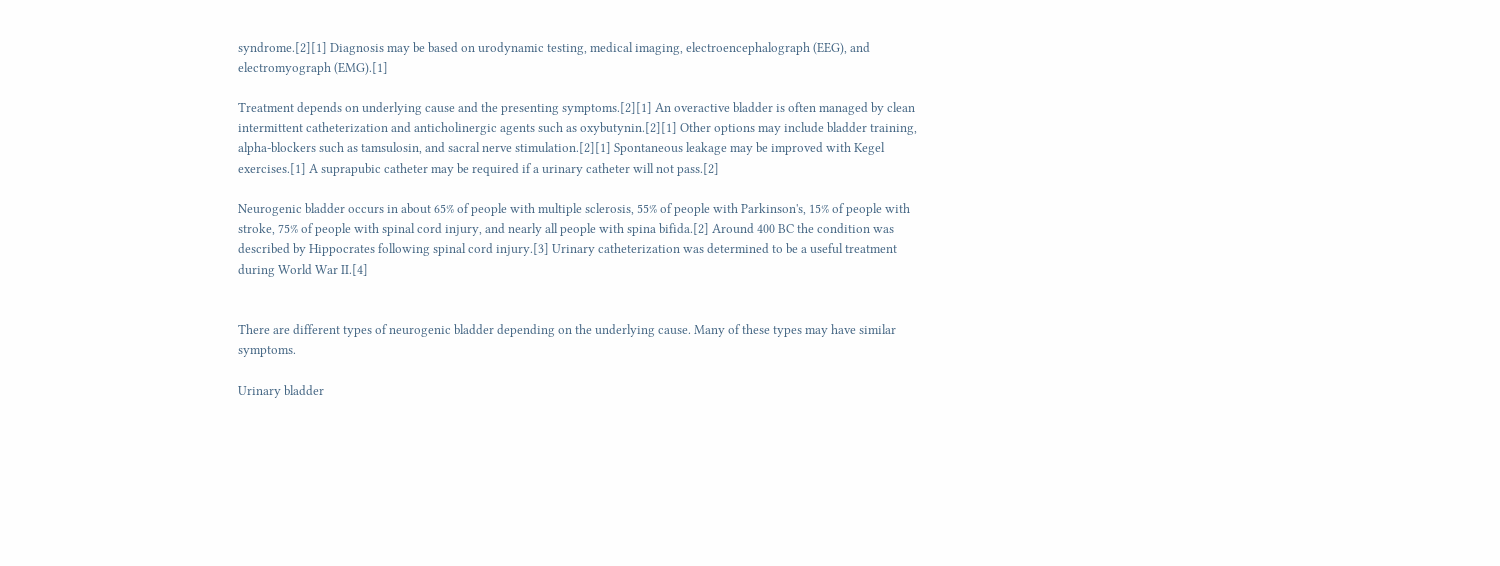syndrome.[2][1] Diagnosis may be based on urodynamic testing, medical imaging, electroencephalograph (EEG), and electromyograph (EMG).[1]

Treatment depends on underlying cause and the presenting symptoms.[2][1] An overactive bladder is often managed by clean intermittent catheterization and anticholinergic agents such as oxybutynin.[2][1] Other options may include bladder training, alpha-blockers such as tamsulosin, and sacral nerve stimulation.[2][1] Spontaneous leakage may be improved with Kegel exercises.[1] A suprapubic catheter may be required if a urinary catheter will not pass.[2]

Neurogenic bladder occurs in about 65% of people with multiple sclerosis, 55% of people with Parkinson's, 15% of people with stroke, 75% of people with spinal cord injury, and nearly all people with spina bifida.[2] Around 400 BC the condition was described by Hippocrates following spinal cord injury.[3] Urinary catheterization was determined to be a useful treatment during World War II.[4]


There are different types of neurogenic bladder depending on the underlying cause. Many of these types may have similar symptoms.

Urinary bladder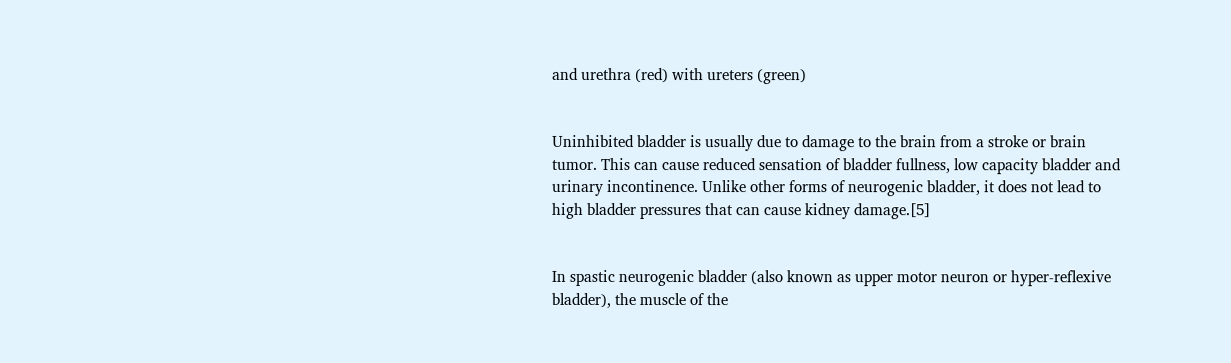and urethra (red) with ureters (green)


Uninhibited bladder is usually due to damage to the brain from a stroke or brain tumor. This can cause reduced sensation of bladder fullness, low capacity bladder and urinary incontinence. Unlike other forms of neurogenic bladder, it does not lead to high bladder pressures that can cause kidney damage.[5]


In spastic neurogenic bladder (also known as upper motor neuron or hyper-reflexive bladder), the muscle of the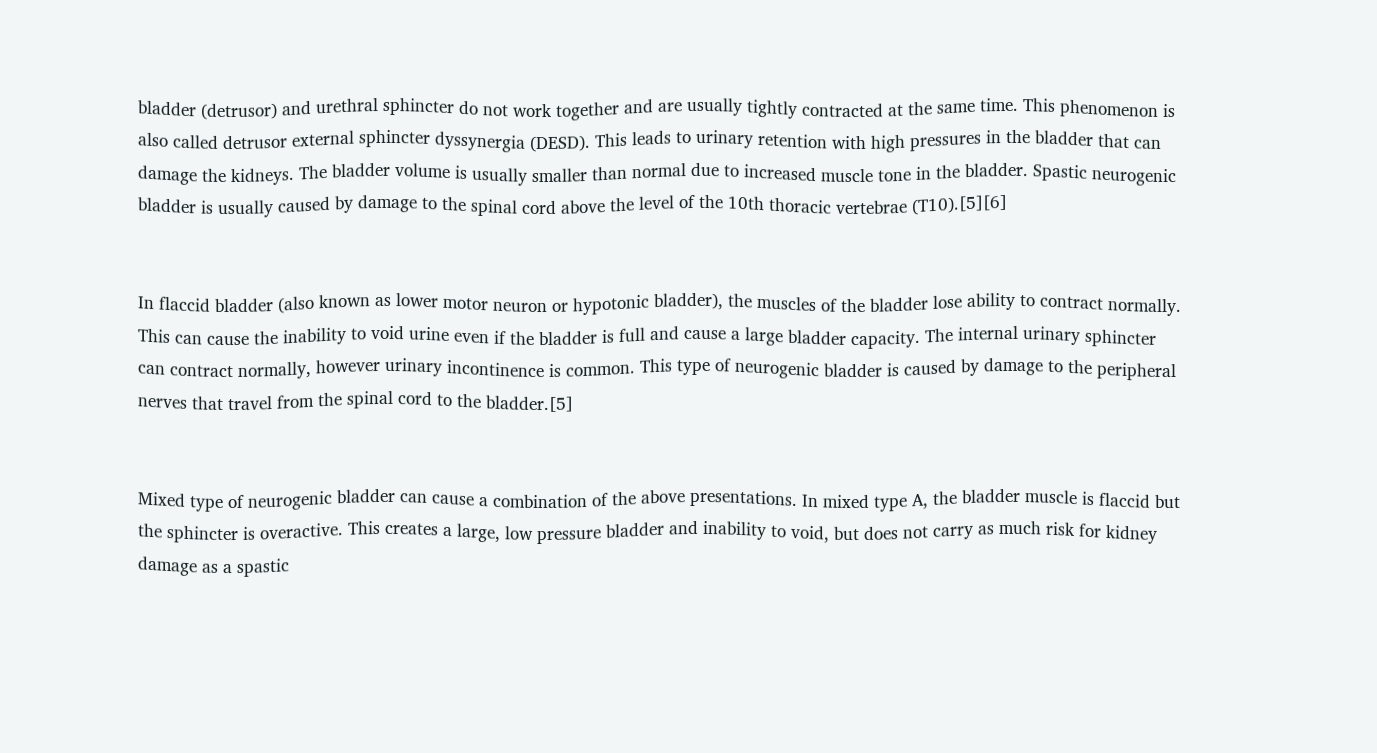bladder (detrusor) and urethral sphincter do not work together and are usually tightly contracted at the same time. This phenomenon is also called detrusor external sphincter dyssynergia (DESD). This leads to urinary retention with high pressures in the bladder that can damage the kidneys. The bladder volume is usually smaller than normal due to increased muscle tone in the bladder. Spastic neurogenic bladder is usually caused by damage to the spinal cord above the level of the 10th thoracic vertebrae (T10).[5][6]


In flaccid bladder (also known as lower motor neuron or hypotonic bladder), the muscles of the bladder lose ability to contract normally. This can cause the inability to void urine even if the bladder is full and cause a large bladder capacity. The internal urinary sphincter can contract normally, however urinary incontinence is common. This type of neurogenic bladder is caused by damage to the peripheral nerves that travel from the spinal cord to the bladder.[5]


Mixed type of neurogenic bladder can cause a combination of the above presentations. In mixed type A, the bladder muscle is flaccid but the sphincter is overactive. This creates a large, low pressure bladder and inability to void, but does not carry as much risk for kidney damage as a spastic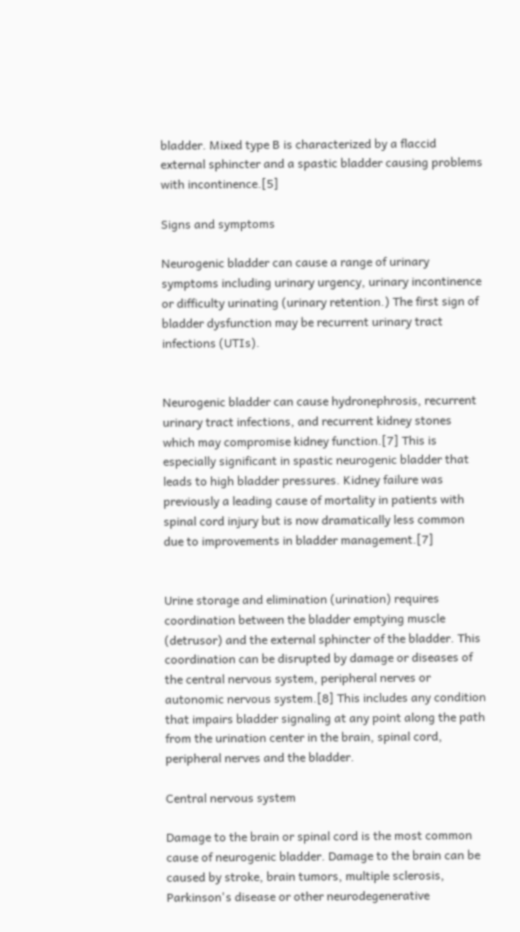bladder. Mixed type B is characterized by a flaccid external sphincter and a spastic bladder causing problems with incontinence.[5]

Signs and symptoms

Neurogenic bladder can cause a range of urinary symptoms including urinary urgency, urinary incontinence or difficulty urinating (urinary retention.) The first sign of bladder dysfunction may be recurrent urinary tract infections (UTIs).


Neurogenic bladder can cause hydronephrosis, recurrent urinary tract infections, and recurrent kidney stones which may compromise kidney function.[7] This is especially significant in spastic neurogenic bladder that leads to high bladder pressures. Kidney failure was previously a leading cause of mortality in patients with spinal cord injury but is now dramatically less common due to improvements in bladder management.[7]


Urine storage and elimination (urination) requires coordination between the bladder emptying muscle (detrusor) and the external sphincter of the bladder. This coordination can be disrupted by damage or diseases of the central nervous system, peripheral nerves or autonomic nervous system.[8] This includes any condition that impairs bladder signaling at any point along the path from the urination center in the brain, spinal cord, peripheral nerves and the bladder.

Central nervous system

Damage to the brain or spinal cord is the most common cause of neurogenic bladder. Damage to the brain can be caused by stroke, brain tumors, multiple sclerosis, Parkinson's disease or other neurodegenerative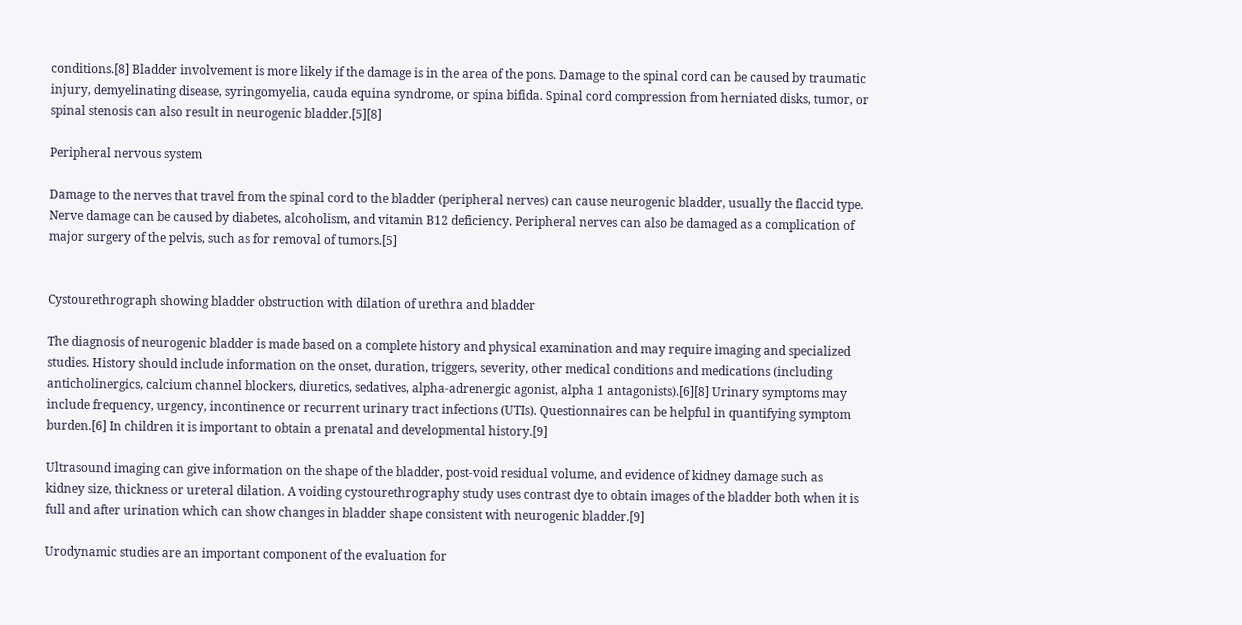conditions.[8] Bladder involvement is more likely if the damage is in the area of the pons. Damage to the spinal cord can be caused by traumatic injury, demyelinating disease, syringomyelia, cauda equina syndrome, or spina bifida. Spinal cord compression from herniated disks, tumor, or spinal stenosis can also result in neurogenic bladder.[5][8]

Peripheral nervous system

Damage to the nerves that travel from the spinal cord to the bladder (peripheral nerves) can cause neurogenic bladder, usually the flaccid type. Nerve damage can be caused by diabetes, alcoholism, and vitamin B12 deficiency. Peripheral nerves can also be damaged as a complication of major surgery of the pelvis, such as for removal of tumors.[5]


Cystourethrograph showing bladder obstruction with dilation of urethra and bladder

The diagnosis of neurogenic bladder is made based on a complete history and physical examination and may require imaging and specialized studies. History should include information on the onset, duration, triggers, severity, other medical conditions and medications (including anticholinergics, calcium channel blockers, diuretics, sedatives, alpha-adrenergic agonist, alpha 1 antagonists).[6][8] Urinary symptoms may include frequency, urgency, incontinence or recurrent urinary tract infections (UTIs). Questionnaires can be helpful in quantifying symptom burden.[6] In children it is important to obtain a prenatal and developmental history.[9]

Ultrasound imaging can give information on the shape of the bladder, post-void residual volume, and evidence of kidney damage such as kidney size, thickness or ureteral dilation. A voiding cystourethrography study uses contrast dye to obtain images of the bladder both when it is full and after urination which can show changes in bladder shape consistent with neurogenic bladder.[9]

Urodynamic studies are an important component of the evaluation for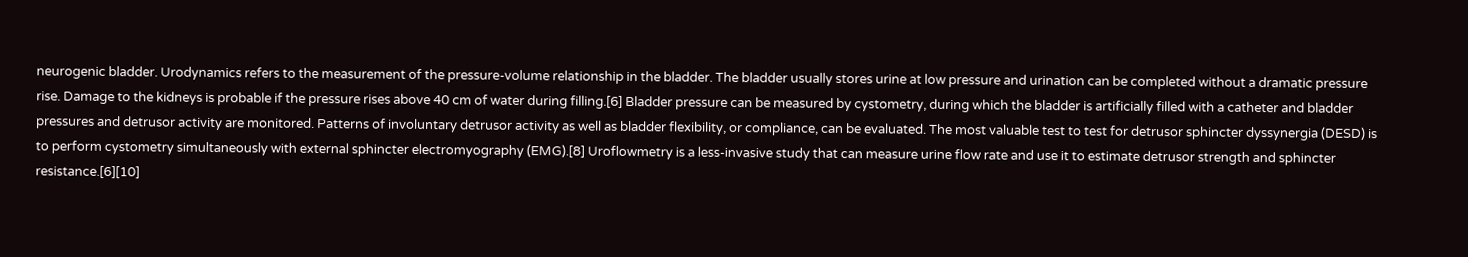neurogenic bladder. Urodynamics refers to the measurement of the pressure-volume relationship in the bladder. The bladder usually stores urine at low pressure and urination can be completed without a dramatic pressure rise. Damage to the kidneys is probable if the pressure rises above 40 cm of water during filling.[6] Bladder pressure can be measured by cystometry, during which the bladder is artificially filled with a catheter and bladder pressures and detrusor activity are monitored. Patterns of involuntary detrusor activity as well as bladder flexibility, or compliance, can be evaluated. The most valuable test to test for detrusor sphincter dyssynergia (DESD) is to perform cystometry simultaneously with external sphincter electromyography (EMG).[8] Uroflowmetry is a less-invasive study that can measure urine flow rate and use it to estimate detrusor strength and sphincter resistance.[6][10]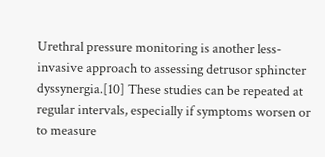Urethral pressure monitoring is another less-invasive approach to assessing detrusor sphincter dyssynergia.[10] These studies can be repeated at regular intervals, especially if symptoms worsen or to measure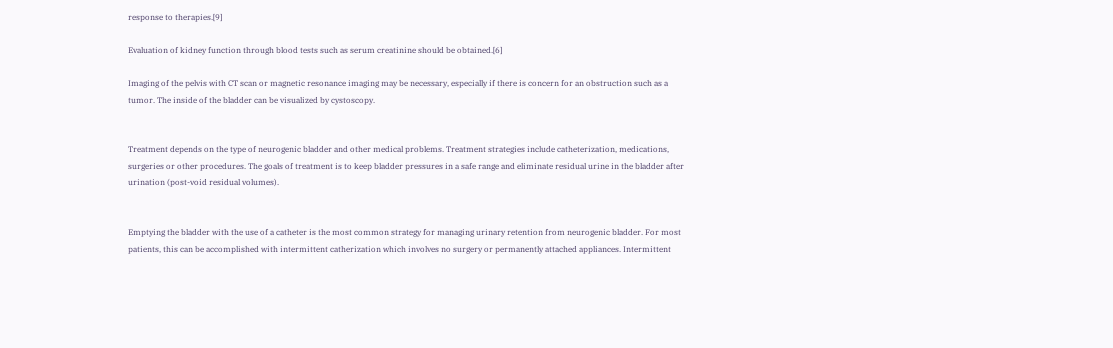response to therapies.[9]

Evaluation of kidney function through blood tests such as serum creatinine should be obtained.[6]

Imaging of the pelvis with CT scan or magnetic resonance imaging may be necessary, especially if there is concern for an obstruction such as a tumor. The inside of the bladder can be visualized by cystoscopy.


Treatment depends on the type of neurogenic bladder and other medical problems. Treatment strategies include catheterization, medications, surgeries or other procedures. The goals of treatment is to keep bladder pressures in a safe range and eliminate residual urine in the bladder after urination (post-void residual volumes).


Emptying the bladder with the use of a catheter is the most common strategy for managing urinary retention from neurogenic bladder. For most patients, this can be accomplished with intermittent catherization which involves no surgery or permanently attached appliances. Intermittent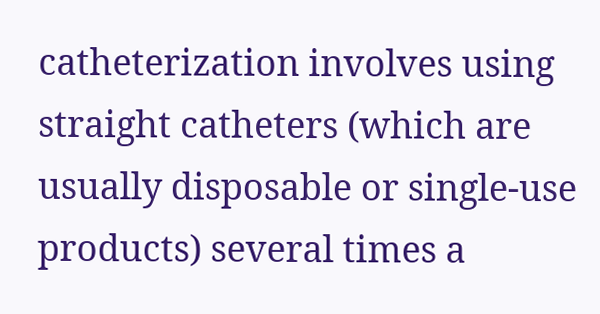catheterization involves using straight catheters (which are usually disposable or single-use products) several times a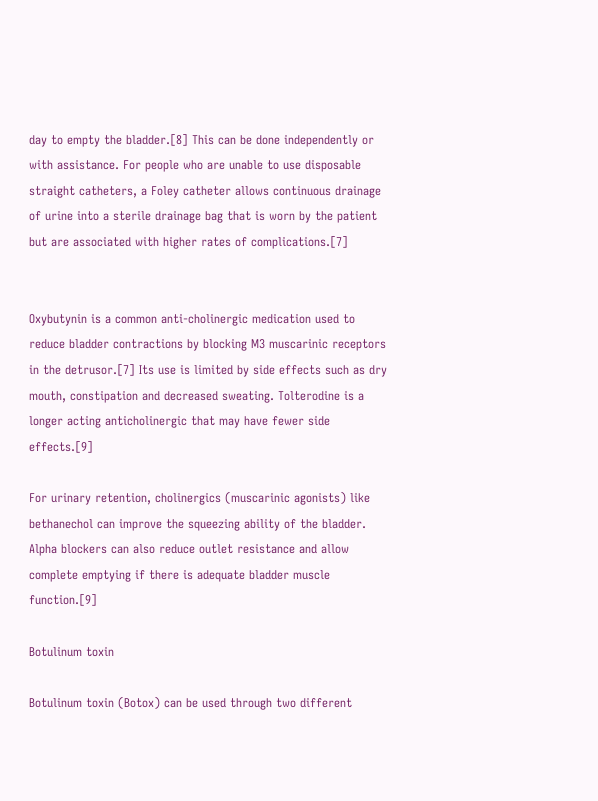day to empty the bladder.[8] This can be done independently or with assistance. For people who are unable to use disposable straight catheters, a Foley catheter allows continuous drainage of urine into a sterile drainage bag that is worn by the patient but are associated with higher rates of complications.[7]


Oxybutynin is a common anti-cholinergic medication used to reduce bladder contractions by blocking M3 muscarinic receptors in the detrusor.[7] Its use is limited by side effects such as dry mouth, constipation and decreased sweating. Tolterodine is a longer acting anticholinergic that may have fewer side effects.[9]

For urinary retention, cholinergics (muscarinic agonists) like bethanechol can improve the squeezing ability of the bladder. Alpha blockers can also reduce outlet resistance and allow complete emptying if there is adequate bladder muscle function.[9]

Botulinum toxin

Botulinum toxin (Botox) can be used through two different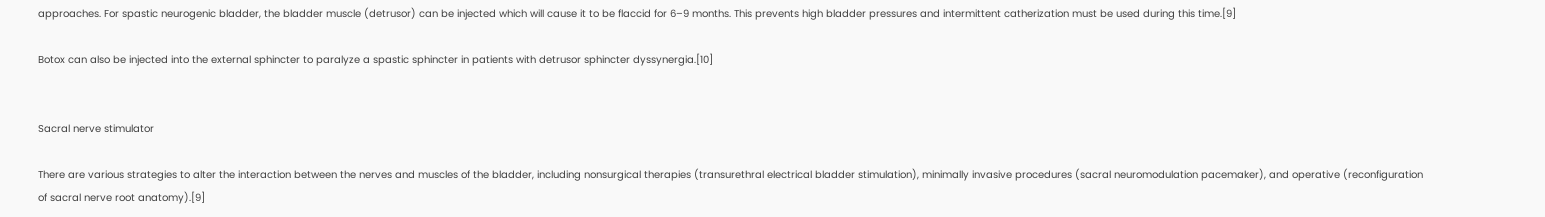approaches. For spastic neurogenic bladder, the bladder muscle (detrusor) can be injected which will cause it to be flaccid for 6–9 months. This prevents high bladder pressures and intermittent catherization must be used during this time.[9]

Botox can also be injected into the external sphincter to paralyze a spastic sphincter in patients with detrusor sphincter dyssynergia.[10]


Sacral nerve stimulator

There are various strategies to alter the interaction between the nerves and muscles of the bladder, including nonsurgical therapies (transurethral electrical bladder stimulation), minimally invasive procedures (sacral neuromodulation pacemaker), and operative (reconfiguration of sacral nerve root anatomy).[9]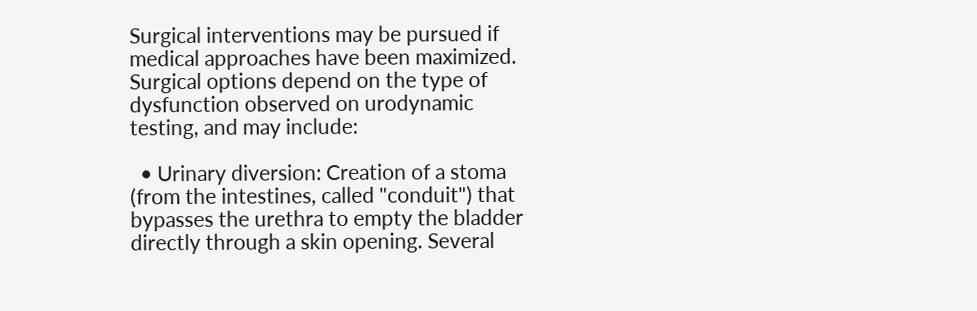Surgical interventions may be pursued if medical approaches have been maximized. Surgical options depend on the type of dysfunction observed on urodynamic testing, and may include:

  • Urinary diversion: Creation of a stoma (from the intestines, called "conduit") that bypasses the urethra to empty the bladder directly through a skin opening. Several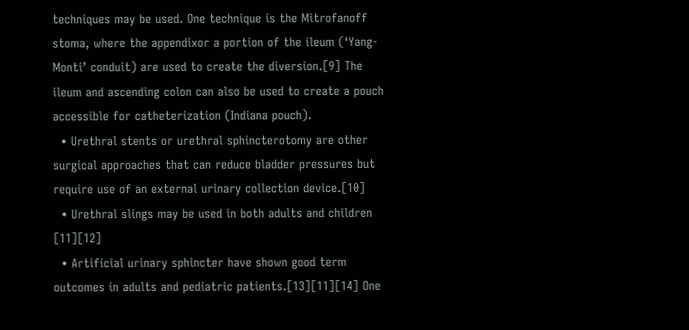techniques may be used. One technique is the Mitrofanoff stoma, where the appendixor a portion of the ileum (‘Yang-Monti’ conduit) are used to create the diversion.[9] The ileum and ascending colon can also be used to create a pouch accessible for catheterization (Indiana pouch).
  • Urethral stents or urethral sphincterotomy are other surgical approaches that can reduce bladder pressures but require use of an external urinary collection device.[10]
  • Urethral slings may be used in both adults and children [11][12]
  • Artificial urinary sphincter have shown good term outcomes in adults and pediatric patients.[13][11][14] One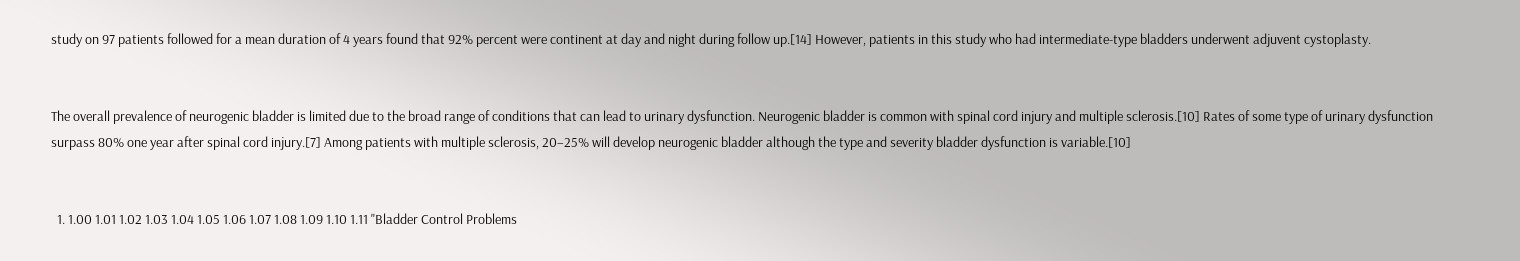study on 97 patients followed for a mean duration of 4 years found that 92% percent were continent at day and night during follow up.[14] However, patients in this study who had intermediate-type bladders underwent adjuvent cystoplasty.


The overall prevalence of neurogenic bladder is limited due to the broad range of conditions that can lead to urinary dysfunction. Neurogenic bladder is common with spinal cord injury and multiple sclerosis.[10] Rates of some type of urinary dysfunction surpass 80% one year after spinal cord injury.[7] Among patients with multiple sclerosis, 20–25% will develop neurogenic bladder although the type and severity bladder dysfunction is variable.[10]


  1. 1.00 1.01 1.02 1.03 1.04 1.05 1.06 1.07 1.08 1.09 1.10 1.11 "Bladder Control Problems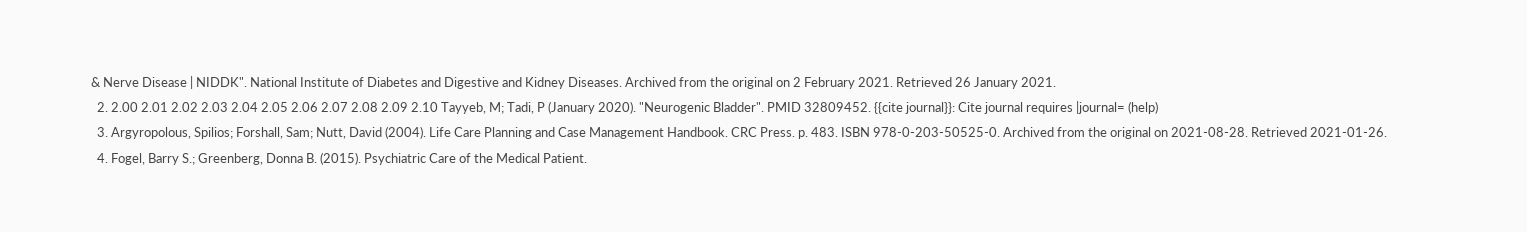& Nerve Disease | NIDDK". National Institute of Diabetes and Digestive and Kidney Diseases. Archived from the original on 2 February 2021. Retrieved 26 January 2021.
  2. 2.00 2.01 2.02 2.03 2.04 2.05 2.06 2.07 2.08 2.09 2.10 Tayyeb, M; Tadi, P (January 2020). "Neurogenic Bladder". PMID 32809452. {{cite journal}}: Cite journal requires |journal= (help)
  3. Argyropolous, Spilios; Forshall, Sam; Nutt, David (2004). Life Care Planning and Case Management Handbook. CRC Press. p. 483. ISBN 978-0-203-50525-0. Archived from the original on 2021-08-28. Retrieved 2021-01-26.
  4. Fogel, Barry S.; Greenberg, Donna B. (2015). Psychiatric Care of the Medical Patient.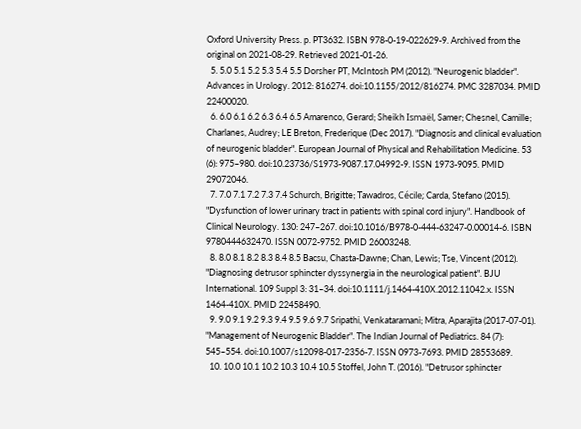Oxford University Press. p. PT3632. ISBN 978-0-19-022629-9. Archived from the original on 2021-08-29. Retrieved 2021-01-26.
  5. 5.0 5.1 5.2 5.3 5.4 5.5 Dorsher PT, McIntosh PM (2012). "Neurogenic bladder". Advances in Urology. 2012: 816274. doi:10.1155/2012/816274. PMC 3287034. PMID 22400020.
  6. 6.0 6.1 6.2 6.3 6.4 6.5 Amarenco, Gerard; Sheikh Ismaël, Samer; Chesnel, Camille; Charlanes, Audrey; LE Breton, Frederique (Dec 2017). "Diagnosis and clinical evaluation of neurogenic bladder". European Journal of Physical and Rehabilitation Medicine. 53 (6): 975–980. doi:10.23736/S1973-9087.17.04992-9. ISSN 1973-9095. PMID 29072046.
  7. 7.0 7.1 7.2 7.3 7.4 Schurch, Brigitte; Tawadros, Cécile; Carda, Stefano (2015). "Dysfunction of lower urinary tract in patients with spinal cord injury". Handbook of Clinical Neurology. 130: 247–267. doi:10.1016/B978-0-444-63247-0.00014-6. ISBN 9780444632470. ISSN 0072-9752. PMID 26003248.
  8. 8.0 8.1 8.2 8.3 8.4 8.5 Bacsu, Chasta-Dawne; Chan, Lewis; Tse, Vincent (2012). "Diagnosing detrusor sphincter dyssynergia in the neurological patient". BJU International. 109 Suppl 3: 31–34. doi:10.1111/j.1464-410X.2012.11042.x. ISSN 1464-410X. PMID 22458490.
  9. 9.0 9.1 9.2 9.3 9.4 9.5 9.6 9.7 Sripathi, Venkataramani; Mitra, Aparajita (2017-07-01). "Management of Neurogenic Bladder". The Indian Journal of Pediatrics. 84 (7): 545–554. doi:10.1007/s12098-017-2356-7. ISSN 0973-7693. PMID 28553689.
  10. 10.0 10.1 10.2 10.3 10.4 10.5 Stoffel, John T. (2016). "Detrusor sphincter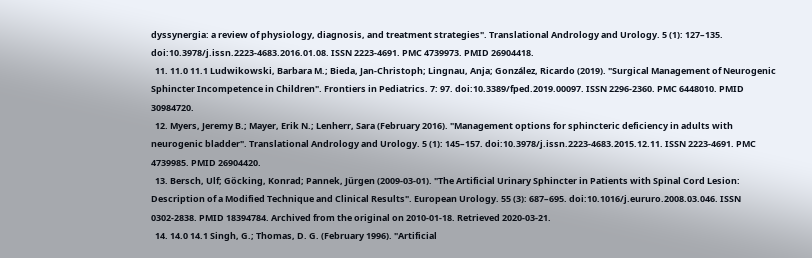dyssynergia: a review of physiology, diagnosis, and treatment strategies". Translational Andrology and Urology. 5 (1): 127–135. doi:10.3978/j.issn.2223-4683.2016.01.08. ISSN 2223-4691. PMC 4739973. PMID 26904418.
  11. 11.0 11.1 Ludwikowski, Barbara M.; Bieda, Jan-Christoph; Lingnau, Anja; González, Ricardo (2019). "Surgical Management of Neurogenic Sphincter Incompetence in Children". Frontiers in Pediatrics. 7: 97. doi:10.3389/fped.2019.00097. ISSN 2296-2360. PMC 6448010. PMID 30984720.
  12. Myers, Jeremy B.; Mayer, Erik N.; Lenherr, Sara (February 2016). "Management options for sphincteric deficiency in adults with neurogenic bladder". Translational Andrology and Urology. 5 (1): 145–157. doi:10.3978/j.issn.2223-4683.2015.12.11. ISSN 2223-4691. PMC 4739985. PMID 26904420.
  13. Bersch, Ulf; Göcking, Konrad; Pannek, Jürgen (2009-03-01). "The Artificial Urinary Sphincter in Patients with Spinal Cord Lesion: Description of a Modified Technique and Clinical Results". European Urology. 55 (3): 687–695. doi:10.1016/j.eururo.2008.03.046. ISSN 0302-2838. PMID 18394784. Archived from the original on 2010-01-18. Retrieved 2020-03-21.
  14. 14.0 14.1 Singh, G.; Thomas, D. G. (February 1996). "Artificial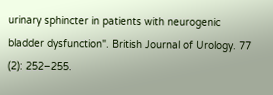urinary sphincter in patients with neurogenic bladder dysfunction". British Journal of Urology. 77 (2): 252–255.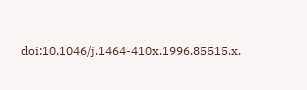doi:10.1046/j.1464-410x.1996.85515.x.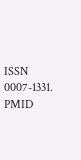ISSN 0007-1331. PMID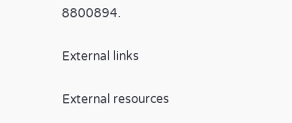8800894.

External links

External resources